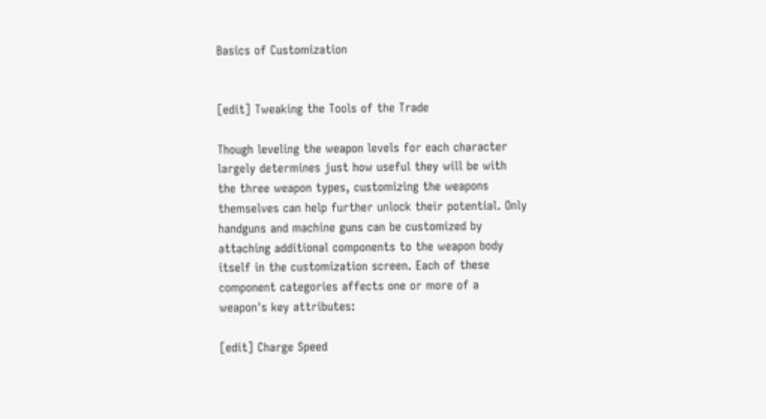Basics of Customization


[edit] Tweaking the Tools of the Trade

Though leveling the weapon levels for each character largely determines just how useful they will be with the three weapon types, customizing the weapons themselves can help further unlock their potential. Only handguns and machine guns can be customized by attaching additional components to the weapon body itself in the customization screen. Each of these component categories affects one or more of a weapon's key attributes:

[edit] Charge Speed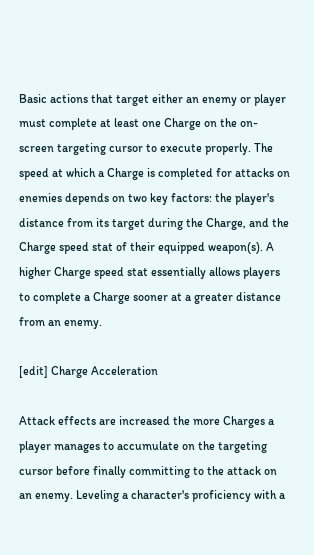Basic actions that target either an enemy or player must complete at least one Charge on the on-screen targeting cursor to execute properly. The speed at which a Charge is completed for attacks on enemies depends on two key factors: the player's distance from its target during the Charge, and the Charge speed stat of their equipped weapon(s). A higher Charge speed stat essentially allows players to complete a Charge sooner at a greater distance from an enemy.

[edit] Charge Acceleration

Attack effects are increased the more Charges a player manages to accumulate on the targeting cursor before finally committing to the attack on an enemy. Leveling a character's proficiency with a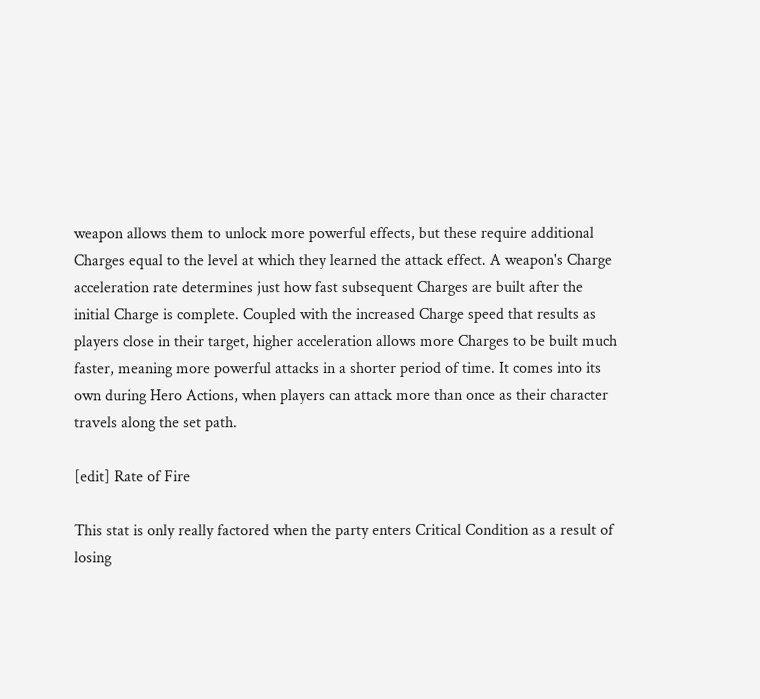weapon allows them to unlock more powerful effects, but these require additional Charges equal to the level at which they learned the attack effect. A weapon's Charge acceleration rate determines just how fast subsequent Charges are built after the initial Charge is complete. Coupled with the increased Charge speed that results as players close in their target, higher acceleration allows more Charges to be built much faster, meaning more powerful attacks in a shorter period of time. It comes into its own during Hero Actions, when players can attack more than once as their character travels along the set path.

[edit] Rate of Fire

This stat is only really factored when the party enters Critical Condition as a result of losing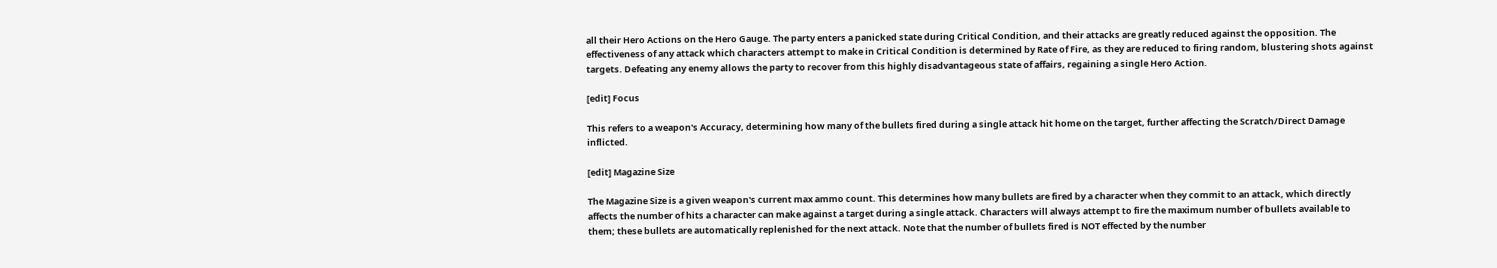all their Hero Actions on the Hero Gauge. The party enters a panicked state during Critical Condition, and their attacks are greatly reduced against the opposition. The effectiveness of any attack which characters attempt to make in Critical Condition is determined by Rate of Fire, as they are reduced to firing random, blustering shots against targets. Defeating any enemy allows the party to recover from this highly disadvantageous state of affairs, regaining a single Hero Action.

[edit] Focus

This refers to a weapon's Accuracy, determining how many of the bullets fired during a single attack hit home on the target, further affecting the Scratch/Direct Damage inflicted.

[edit] Magazine Size

The Magazine Size is a given weapon's current max ammo count. This determines how many bullets are fired by a character when they commit to an attack, which directly affects the number of hits a character can make against a target during a single attack. Characters will always attempt to fire the maximum number of bullets available to them; these bullets are automatically replenished for the next attack. Note that the number of bullets fired is NOT effected by the number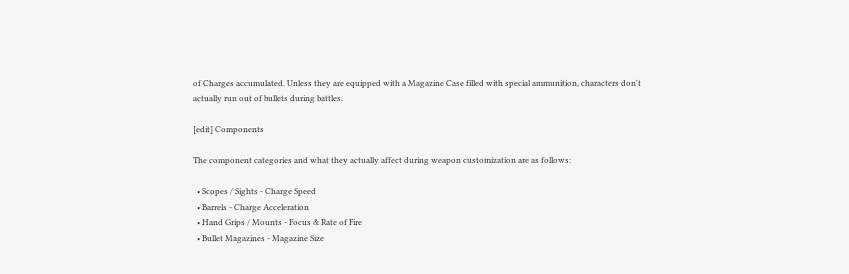of Charges accumulated. Unless they are equipped with a Magazine Case filled with special ammunition, characters don't actually run out of bullets during battles.

[edit] Components

The component categories and what they actually affect during weapon customization are as follows:

  • Scopes / Sights - Charge Speed
  • Barrels - Charge Acceleration
  • Hand Grips / Mounts - Focus & Rate of Fire
  • Bullet Magazines - Magazine Size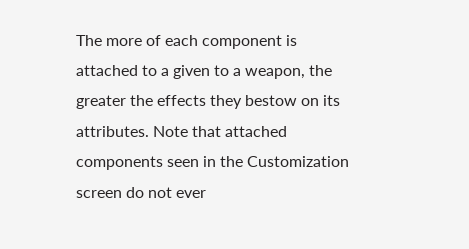The more of each component is attached to a given to a weapon, the greater the effects they bestow on its attributes. Note that attached components seen in the Customization screen do not ever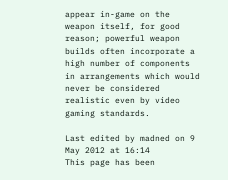appear in-game on the weapon itself, for good reason; powerful weapon builds often incorporate a high number of components in arrangements which would never be considered realistic even by video gaming standards.

Last edited by madned on 9 May 2012 at 16:14
This page has been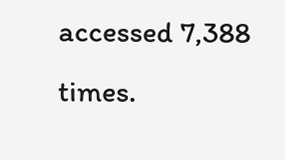accessed 7,388 times.